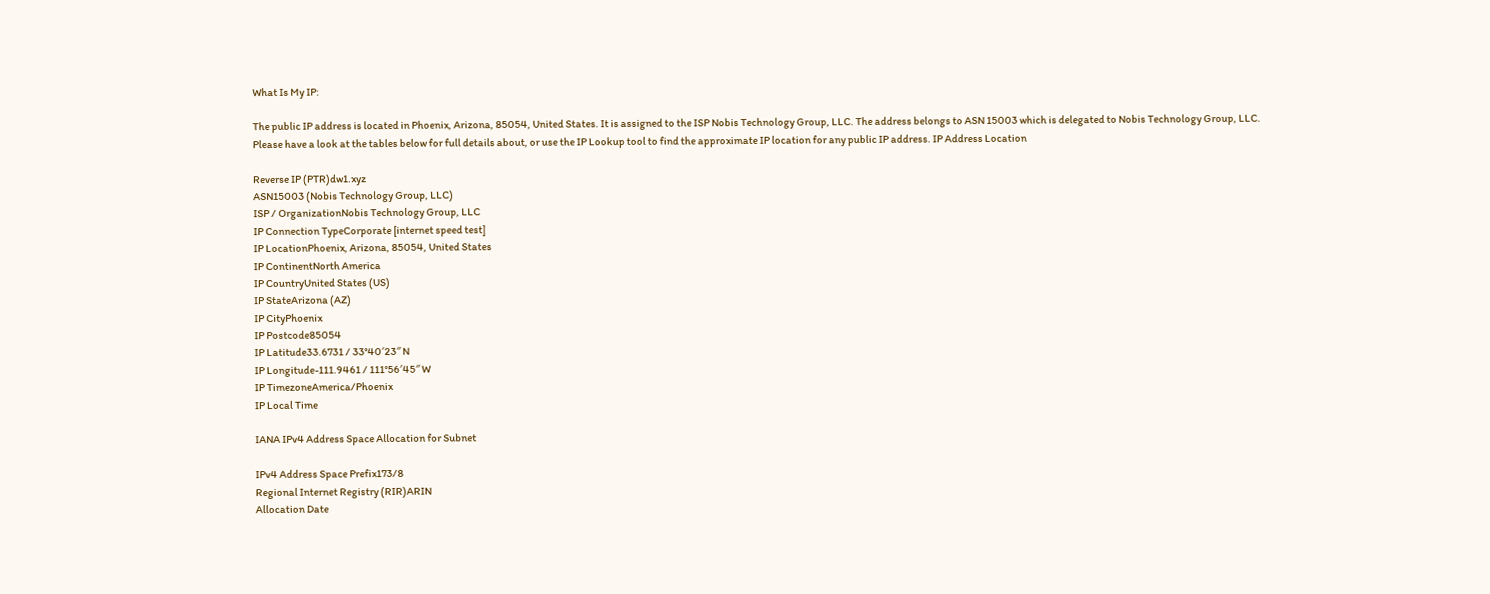What Is My IP:

The public IP address is located in Phoenix, Arizona, 85054, United States. It is assigned to the ISP Nobis Technology Group, LLC. The address belongs to ASN 15003 which is delegated to Nobis Technology Group, LLC.
Please have a look at the tables below for full details about, or use the IP Lookup tool to find the approximate IP location for any public IP address. IP Address Location

Reverse IP (PTR)dw1.xyz
ASN15003 (Nobis Technology Group, LLC)
ISP / OrganizationNobis Technology Group, LLC
IP Connection TypeCorporate [internet speed test]
IP LocationPhoenix, Arizona, 85054, United States
IP ContinentNorth America
IP CountryUnited States (US)
IP StateArizona (AZ)
IP CityPhoenix
IP Postcode85054
IP Latitude33.6731 / 33°40′23″ N
IP Longitude-111.9461 / 111°56′45″ W
IP TimezoneAmerica/Phoenix
IP Local Time

IANA IPv4 Address Space Allocation for Subnet

IPv4 Address Space Prefix173/8
Regional Internet Registry (RIR)ARIN
Allocation Date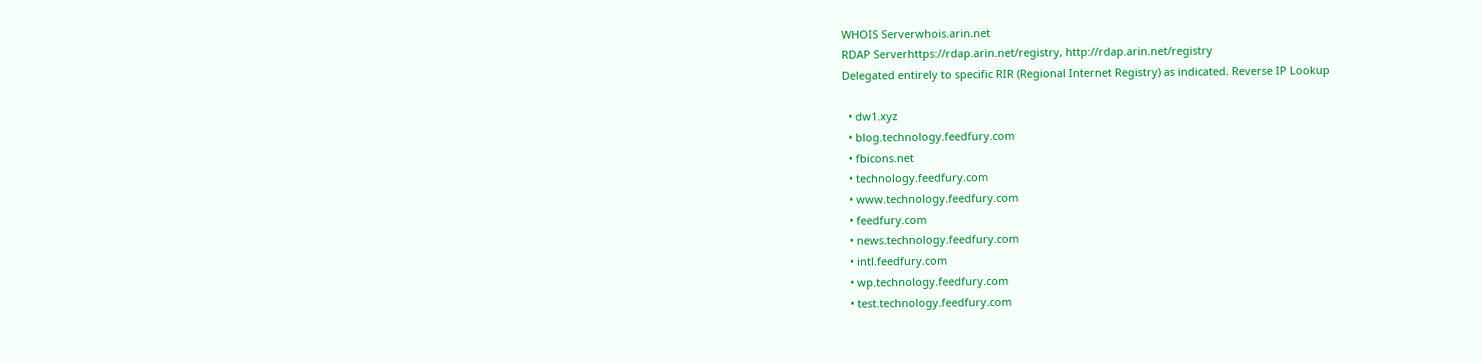WHOIS Serverwhois.arin.net
RDAP Serverhttps://rdap.arin.net/registry, http://rdap.arin.net/registry
Delegated entirely to specific RIR (Regional Internet Registry) as indicated. Reverse IP Lookup

  • dw1.xyz
  • blog.technology.feedfury.com
  • fbicons.net
  • technology.feedfury.com
  • www.technology.feedfury.com
  • feedfury.com
  • news.technology.feedfury.com
  • intl.feedfury.com
  • wp.technology.feedfury.com
  • test.technology.feedfury.com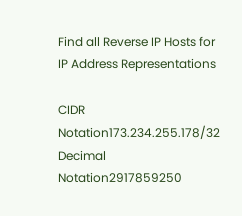Find all Reverse IP Hosts for IP Address Representations

CIDR Notation173.234.255.178/32
Decimal Notation2917859250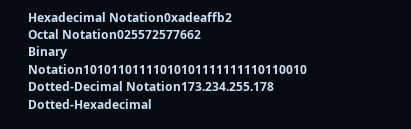Hexadecimal Notation0xadeaffb2
Octal Notation025572577662
Binary Notation10101101111010101111111110110010
Dotted-Decimal Notation173.234.255.178
Dotted-Hexadecimal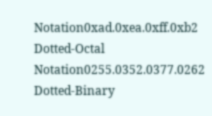Notation0xad.0xea.0xff.0xb2
Dotted-Octal Notation0255.0352.0377.0262
Dotted-Binary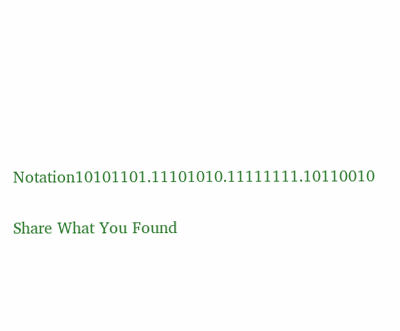Notation10101101.11101010.11111111.10110010

Share What You Found